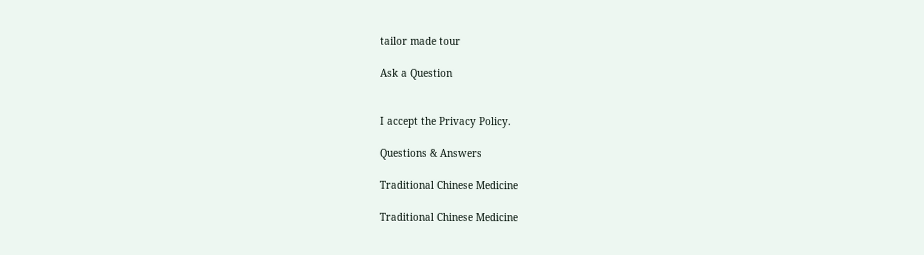tailor made tour

Ask a Question


I accept the Privacy Policy.

Questions & Answers

Traditional Chinese Medicine

Traditional Chinese Medicine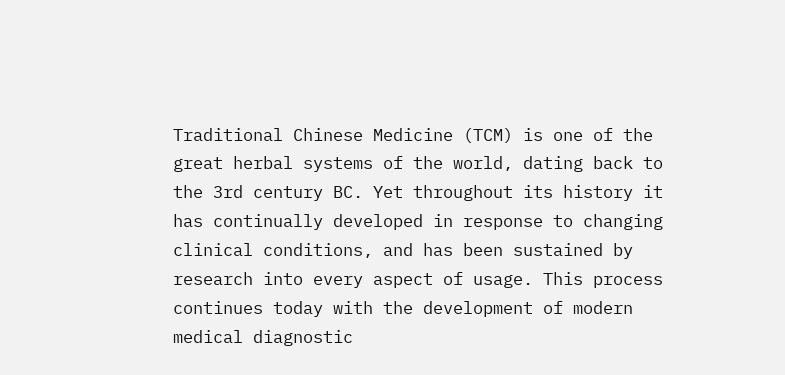Traditional Chinese Medicine (TCM) is one of the great herbal systems of the world, dating back to the 3rd century BC. Yet throughout its history it has continually developed in response to changing clinical conditions, and has been sustained by research into every aspect of usage. This process continues today with the development of modern medical diagnostic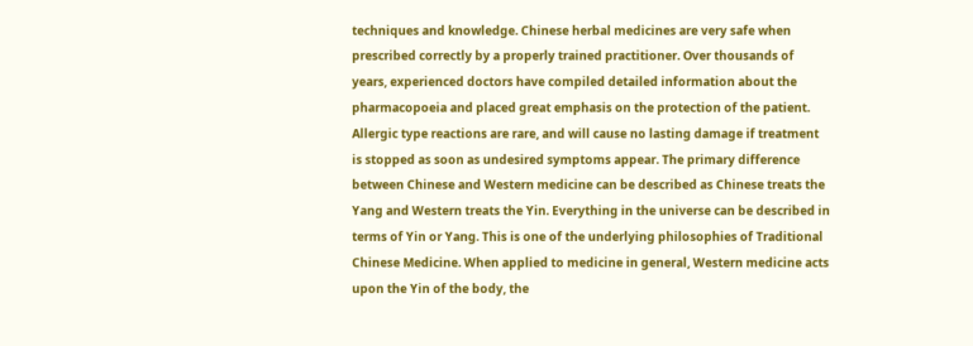techniques and knowledge. Chinese herbal medicines are very safe when prescribed correctly by a properly trained practitioner. Over thousands of years, experienced doctors have compiled detailed information about the pharmacopoeia and placed great emphasis on the protection of the patient. Allergic type reactions are rare, and will cause no lasting damage if treatment is stopped as soon as undesired symptoms appear. The primary difference between Chinese and Western medicine can be described as Chinese treats the Yang and Western treats the Yin. Everything in the universe can be described in terms of Yin or Yang. This is one of the underlying philosophies of Traditional Chinese Medicine. When applied to medicine in general, Western medicine acts upon the Yin of the body, the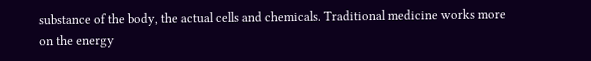substance of the body, the actual cells and chemicals. Traditional medicine works more on the energy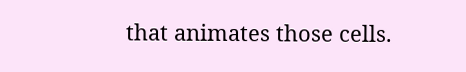that animates those cells.